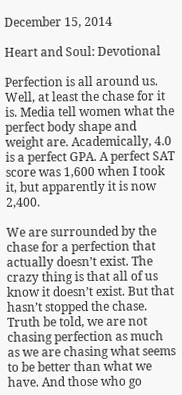December 15, 2014

Heart and Soul: Devotional

Perfection is all around us. Well, at least the chase for it is. Media tell women what the perfect body shape and weight are. Academically, 4.0 is a perfect GPA. A perfect SAT score was 1,600 when I took it, but apparently it is now 2,400.

We are surrounded by the chase for a perfection that actually doesn’t exist. The crazy thing is that all of us
know it doesn’t exist. But that hasn’t stopped the chase. Truth be told, we are not chasing perfection as much as we are chasing what seems to be better than what we have. And those who go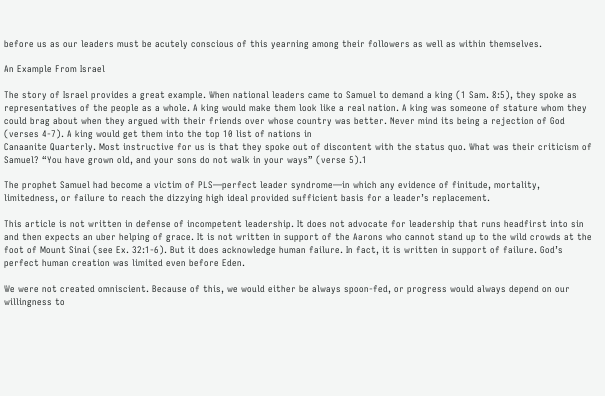before us as our leaders must be acutely conscious of this yearning among their followers as well as within themselves.

An Example From Israel

The story of Israel provides a great example. When national leaders came to Samuel to demand a king (1 Sam. 8:5), they spoke as representatives of the people as a whole. A king would make them look like a real nation. A king was someone of stature whom they could brag about when they argued with their friends over whose country was better. Never mind its being a rejection of God (verses 4-7). A king would get them into the top 10 list of nations in
Canaanite Quarterly. Most instructive for us is that they spoke out of discontent with the status quo. What was their criticism of Samuel? “You have grown old, and your sons do not walk in your ways” (verse 5).1

The prophet Samuel had become a victim of PLS—perfect leader syndrome—in which any evidence of finitude, mortality, limitedness, or failure to reach the dizzying high ideal provided sufficient basis for a leader’s replacement.

This article is not written in defense of incompetent leadership. It does not advocate for leadership that runs headfirst into sin and then expects an uber helping of grace. It is not written in support of the Aarons who cannot stand up to the wild crowds at the foot of Mount Sinai (see Ex. 32:1-6). But it does acknowledge human failure. In fact, it is written in support of failure. God’s perfect human creation was limited even before Eden.

We were not created omniscient. Because of this, we would either be always spoon-fed, or progress would always depend on our willingness to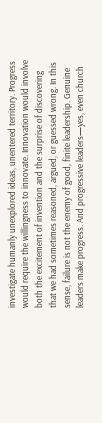investigate humanly unexplored ideas, unentered territory. Progress would require the willingness to innovate. Innovation would involve both the excitement of invention and the surprise of discovering that we had sometimes reasoned, argued, or guessed wrong. In this sense, failure is not the enemy of good, finite leadership. Genuine leaders make progress. And progressive leaders—yes, even church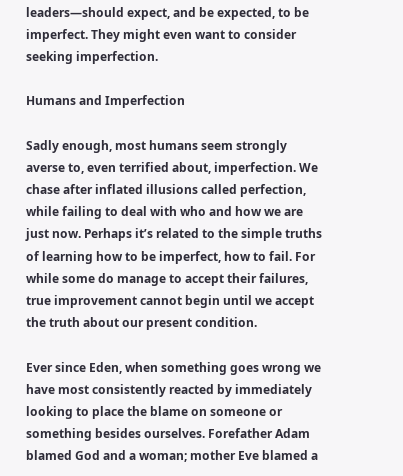leaders—should expect, and be expected, to be imperfect. They might even want to consider seeking imperfection.

Humans and Imperfection

Sadly enough, most humans seem strongly averse to, even terrified about, imperfection. We chase after inflated illusions called perfection, while failing to deal with who and how we are just now. Perhaps it’s related to the simple truths of learning how to be imperfect, how to fail. For while some do manage to accept their failures, true improvement cannot begin until we accept the truth about our present condition.

Ever since Eden, when something goes wrong we have most consistently reacted by immediately looking to place the blame on someone or something besides ourselves. Forefather Adam blamed God and a woman; mother Eve blamed a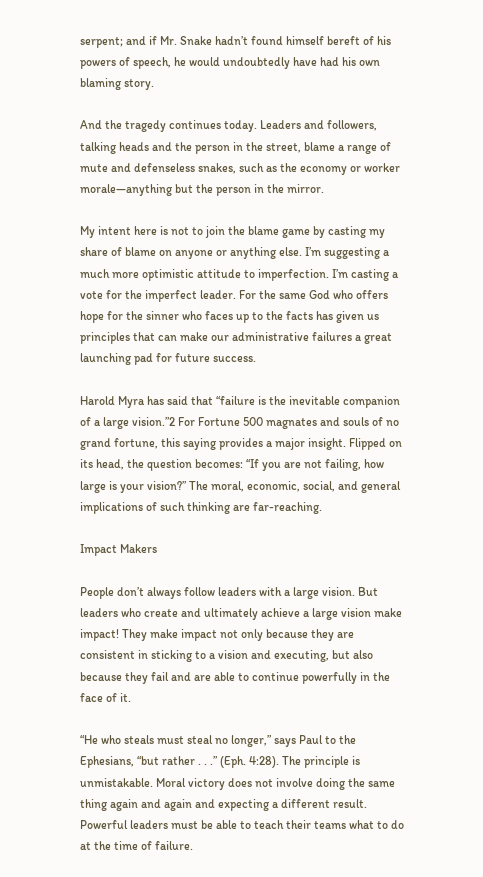serpent; and if Mr. Snake hadn’t found himself bereft of his powers of speech, he would undoubtedly have had his own blaming story.

And the tragedy continues today. Leaders and followers, talking heads and the person in the street, blame a range of mute and defenseless snakes, such as the economy or worker morale—anything but the person in the mirror.

My intent here is not to join the blame game by casting my share of blame on anyone or anything else. I’m suggesting a much more optimistic attitude to imperfection. I’m casting a vote for the imperfect leader. For the same God who offers hope for the sinner who faces up to the facts has given us principles that can make our administrative failures a great launching pad for future success.

Harold Myra has said that “failure is the inevitable companion of a large vision.”2 For Fortune 500 magnates and souls of no grand fortune, this saying provides a major insight. Flipped on its head, the question becomes: “If you are not failing, how large is your vision?” The moral, economic, social, and general implications of such thinking are far-reaching.

Impact Makers

People don’t always follow leaders with a large vision. But leaders who create and ultimately achieve a large vision make
impact! They make impact not only because they are consistent in sticking to a vision and executing, but also because they fail and are able to continue powerfully in the face of it.

“He who steals must steal no longer,” says Paul to the Ephesians, “but rather . . .” (Eph. 4:28). The principle is unmistakable. Moral victory does not involve doing the same thing again and again and expecting a different result. Powerful leaders must be able to teach their teams what to do at the time of failure.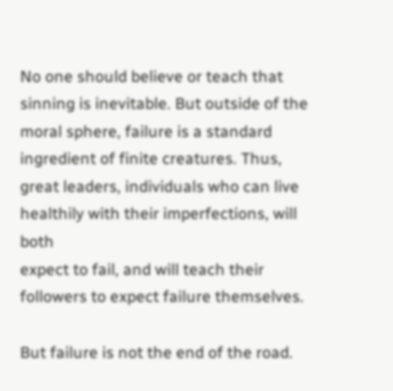No one should believe or teach that sinning is inevitable. But outside of the moral sphere, failure is a standard ingredient of finite creatures. Thus, great leaders, individuals who can live healthily with their imperfections, will both
expect to fail, and will teach their followers to expect failure themselves.

But failure is not the end of the road.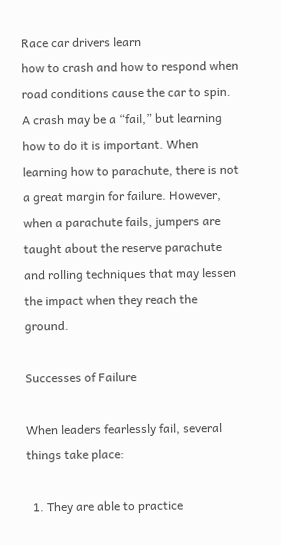Race car drivers learn
how to crash and how to respond when road conditions cause the car to spin. A crash may be a “fail,” but learning how to do it is important. When learning how to parachute, there is not a great margin for failure. However, when a parachute fails, jumpers are taught about the reserve parachute and rolling techniques that may lessen the impact when they reach the ground.

Successes of Failure

When leaders fearlessly fail, several things take place:

  1. They are able to practice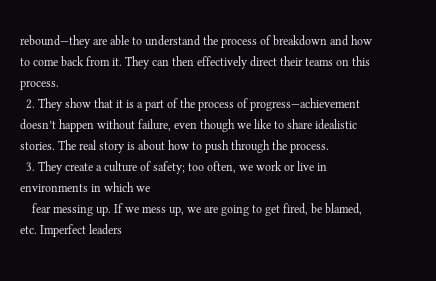rebound—they are able to understand the process of breakdown and how to come back from it. They can then effectively direct their teams on this process.
  2. They show that it is a part of the process of progress—achievement doesn’t happen without failure, even though we like to share idealistic stories. The real story is about how to push through the process.
  3. They create a culture of safety; too often, we work or live in environments in which we
    fear messing up. If we mess up, we are going to get fired, be blamed, etc. Imperfect leaders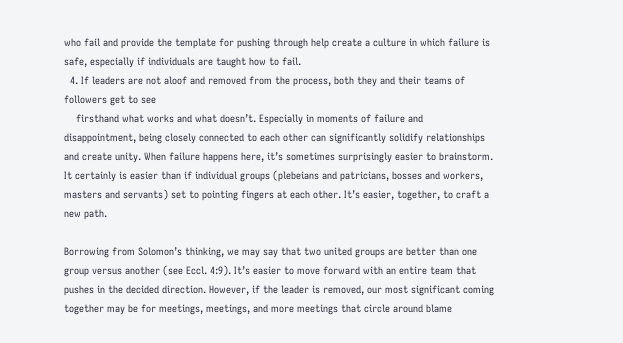who fail and provide the template for pushing through help create a culture in which failure is safe, especially if individuals are taught how to fail.
  4. If leaders are not aloof and removed from the process, both they and their teams of followers get to see
    firsthand what works and what doesn’t. Especially in moments of failure and disappointment, being closely connected to each other can significantly solidify relationships and create unity. When failure happens here, it’s sometimes surprisingly easier to brainstorm. It certainly is easier than if individual groups (plebeians and patricians, bosses and workers, masters and servants) set to pointing fingers at each other. It’s easier, together, to craft a new path.

Borrowing from Solomon’s thinking, we may say that two united groups are better than one group versus another (see Eccl. 4:9). It’s easier to move forward with an entire team that pushes in the decided direction. However, if the leader is removed, our most significant coming together may be for meetings, meetings, and more meetings that circle around blame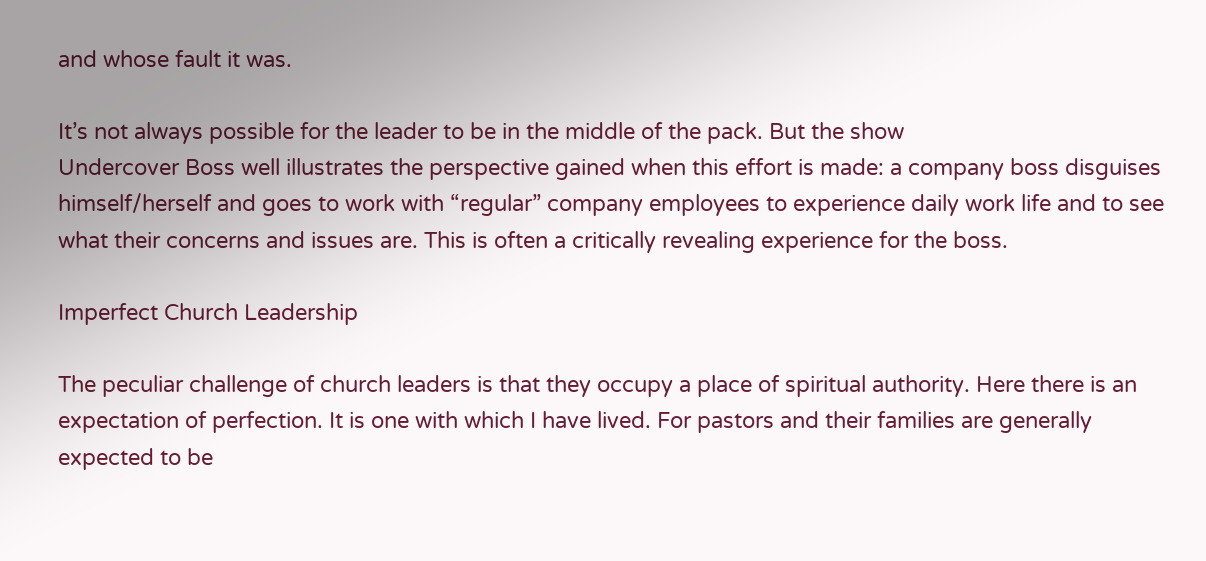and whose fault it was.

It’s not always possible for the leader to be in the middle of the pack. But the show
Undercover Boss well illustrates the perspective gained when this effort is made: a company boss disguises himself/herself and goes to work with “regular” company employees to experience daily work life and to see what their concerns and issues are. This is often a critically revealing experience for the boss.

Imperfect Church Leadership

The peculiar challenge of church leaders is that they occupy a place of spiritual authority. Here there is an
expectation of perfection. It is one with which I have lived. For pastors and their families are generally expected to be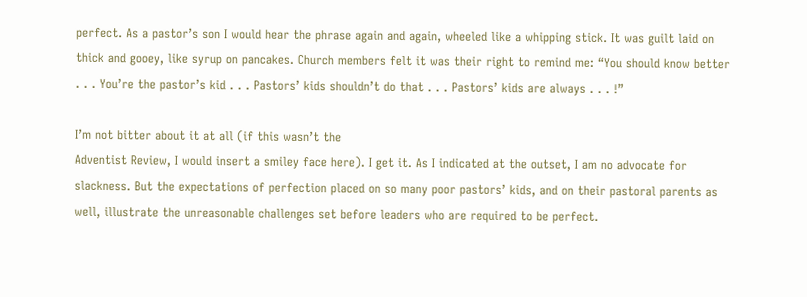perfect. As a pastor’s son I would hear the phrase again and again, wheeled like a whipping stick. It was guilt laid on thick and gooey, like syrup on pancakes. Church members felt it was their right to remind me: “You should know better . . . You’re the pastor’s kid . . . Pastors’ kids shouldn’t do that . . . Pastors’ kids are always . . . !”

I’m not bitter about it at all (if this wasn’t the
Adventist Review, I would insert a smiley face here). I get it. As I indicated at the outset, I am no advocate for slackness. But the expectations of perfection placed on so many poor pastors’ kids, and on their pastoral parents as well, illustrate the unreasonable challenges set before leaders who are required to be perfect.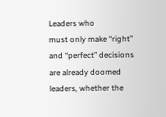Leaders who
must only make “right” and “perfect” decisions are already doomed leaders, whether the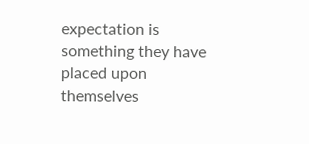expectation is something they have placed upon themselves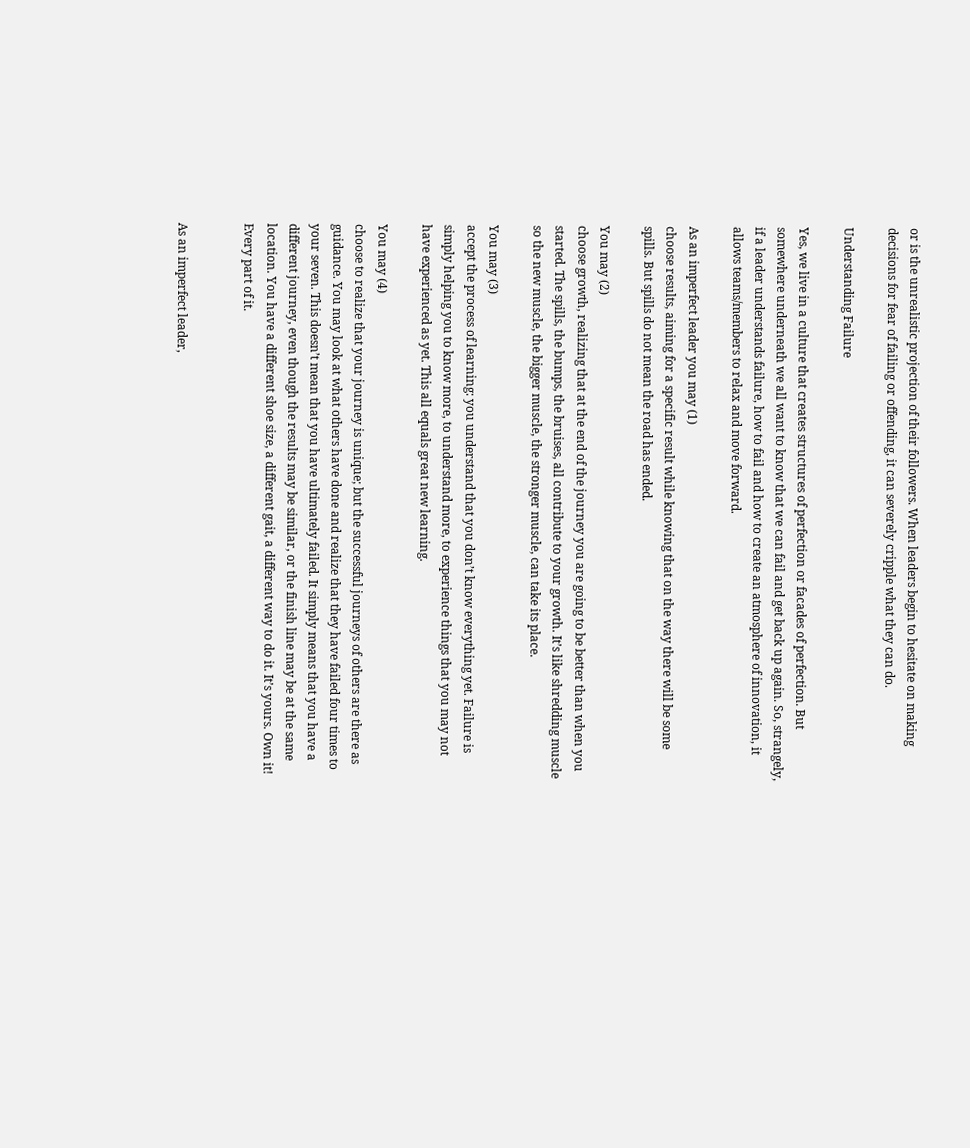or is the unrealistic projection of their followers. When leaders begin to hesitate on making decisions for fear of failing or offending, it can severely cripple what they can do.

Understanding Failure

Yes, we live in a culture that creates structures of perfection or facades of perfection. But somewhere underneath we all want to know that we can fail and get back up again. So, strangely, if a leader understands failure, how to fail and how to create an atmosphere of innovation, it allows teams/members to relax and move forward.

As an imperfect leader you may (1)
choose results, aiming for a specific result while knowing that on the way there will be some spills. But spills do not mean the road has ended.

You may (2)
choose growth, realizing that at the end of the journey you are going to be better than when you started. The spills, the bumps, the bruises, all contribute to your growth. It’s like shredding muscle so the new muscle, the bigger muscle, the stronger muscle, can take its place.

You may (3)
accept the process of learning: you understand that you don’t know everything yet. Failure is simply helping you to know more, to understand more, to experience things that you may not have experienced as yet. This all equals great new learning.

You may (4)
choose to realize that your journey is unique; but the successful journeys of others are there as guidance. You may look at what others have done and realize that they have failed four times to your seven. This doesn’t mean that you have ultimately failed. It simply means that you have a different journey, even though the results may be similar, or the finish line may be at the same location. You have a different shoe size, a different gait, a different way to do it. It’s yours. Own it! Every part of it.


As an imperfect leader,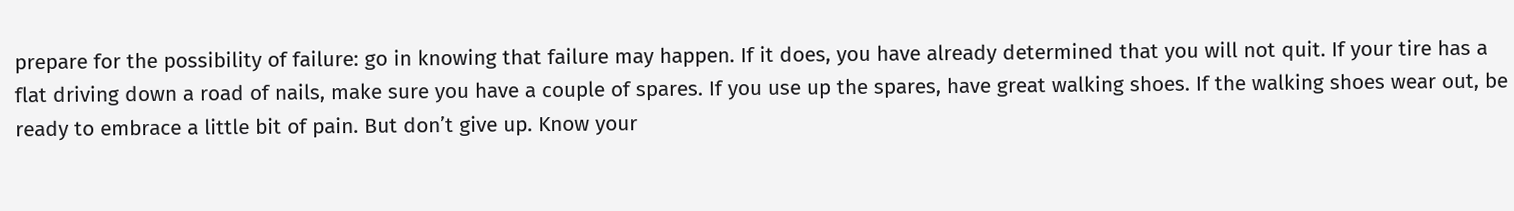prepare for the possibility of failure: go in knowing that failure may happen. If it does, you have already determined that you will not quit. If your tire has a flat driving down a road of nails, make sure you have a couple of spares. If you use up the spares, have great walking shoes. If the walking shoes wear out, be ready to embrace a little bit of pain. But don’t give up. Know your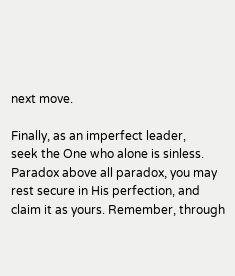next move.

Finally, as an imperfect leader,
seek the One who alone is sinless. Paradox above all paradox, you may rest secure in His perfection, and claim it as yours. Remember, through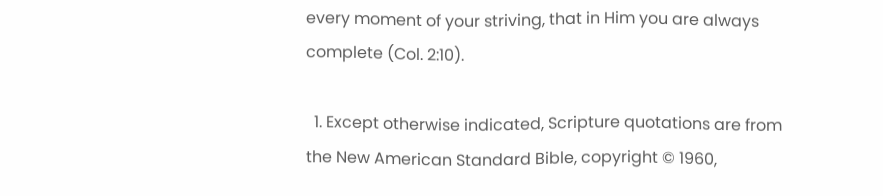every moment of your striving, that in Him you are always complete (Col. 2:10).

  1. Except otherwise indicated, Scripture quotations are from the New American Standard Bible, copyright © 1960,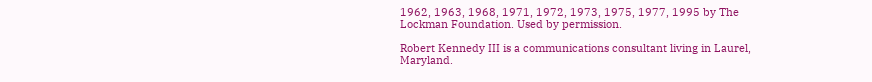1962, 1963, 1968, 1971, 1972, 1973, 1975, 1977, 1995 by The Lockman Foundation. Used by permission.

Robert Kennedy III is a communications consultant living in Laurel, Maryland.